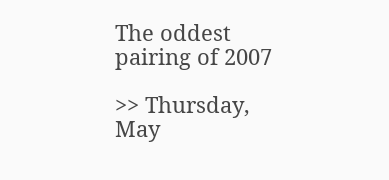The oddest pairing of 2007

>> Thursday, May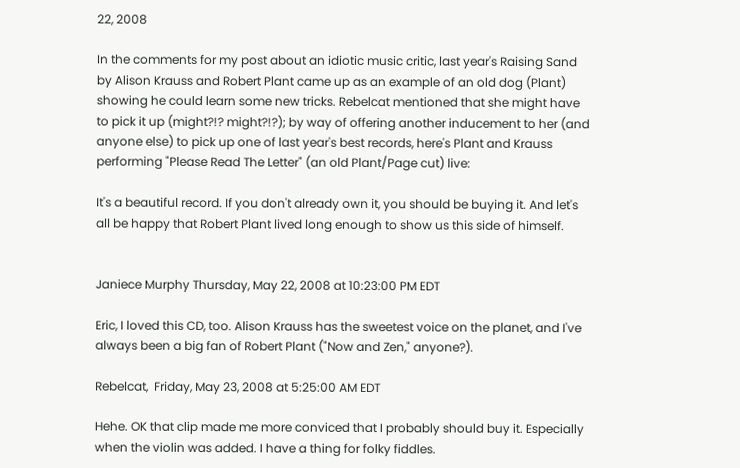22, 2008

In the comments for my post about an idiotic music critic, last year's Raising Sand by Alison Krauss and Robert Plant came up as an example of an old dog (Plant) showing he could learn some new tricks. Rebelcat mentioned that she might have to pick it up (might?!? might?!?); by way of offering another inducement to her (and anyone else) to pick up one of last year's best records, here's Plant and Krauss performing "Please Read The Letter" (an old Plant/Page cut) live:

It's a beautiful record. If you don't already own it, you should be buying it. And let's all be happy that Robert Plant lived long enough to show us this side of himself.


Janiece Murphy Thursday, May 22, 2008 at 10:23:00 PM EDT

Eric, I loved this CD, too. Alison Krauss has the sweetest voice on the planet, and I've always been a big fan of Robert Plant ("Now and Zen," anyone?).

Rebelcat,  Friday, May 23, 2008 at 5:25:00 AM EDT

Hehe. OK that clip made me more conviced that I probably should buy it. Especially when the violin was added. I have a thing for folky fiddles.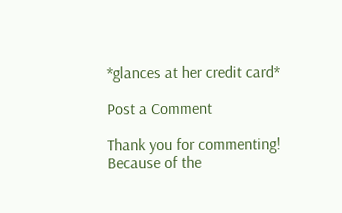*glances at her credit card*

Post a Comment

Thank you for commenting! Because of the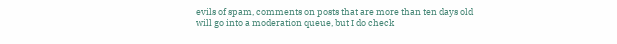evils of spam, comments on posts that are more than ten days old will go into a moderation queue, but I do check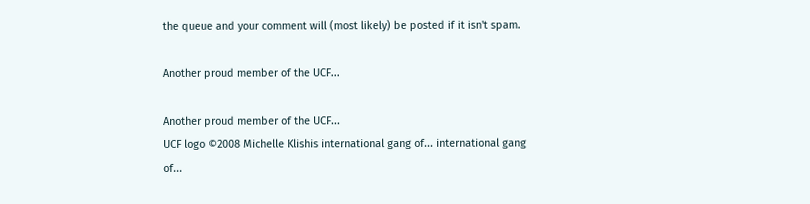the queue and your comment will (most likely) be posted if it isn't spam.

Another proud member of the UCF...

Another proud member of the UCF...
UCF logo ©2008 Michelle Klishis international gang of... international gang of...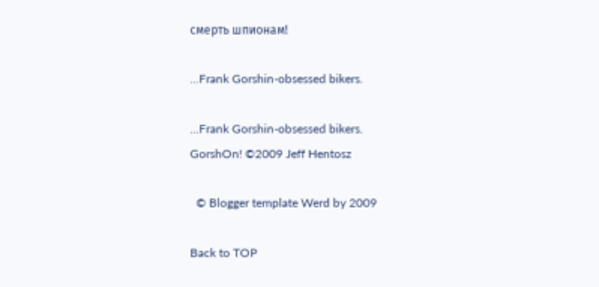смерть шпионам!

...Frank Gorshin-obsessed bikers.

...Frank Gorshin-obsessed bikers.
GorshOn! ©2009 Jeff Hentosz

  © Blogger template Werd by 2009

Back to TOP